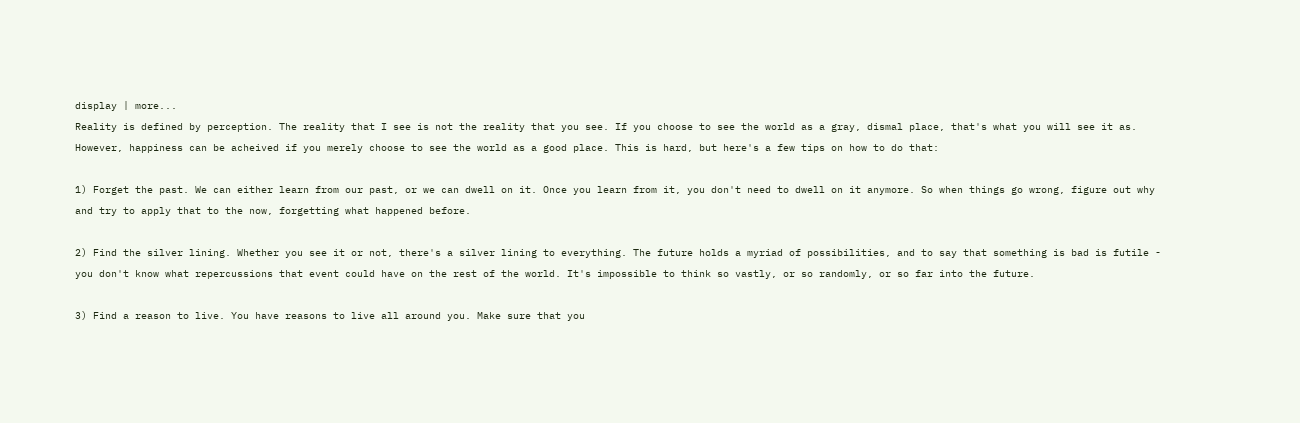display | more...
Reality is defined by perception. The reality that I see is not the reality that you see. If you choose to see the world as a gray, dismal place, that's what you will see it as. However, happiness can be acheived if you merely choose to see the world as a good place. This is hard, but here's a few tips on how to do that:

1) Forget the past. We can either learn from our past, or we can dwell on it. Once you learn from it, you don't need to dwell on it anymore. So when things go wrong, figure out why and try to apply that to the now, forgetting what happened before.

2) Find the silver lining. Whether you see it or not, there's a silver lining to everything. The future holds a myriad of possibilities, and to say that something is bad is futile - you don't know what repercussions that event could have on the rest of the world. It's impossible to think so vastly, or so randomly, or so far into the future.

3) Find a reason to live. You have reasons to live all around you. Make sure that you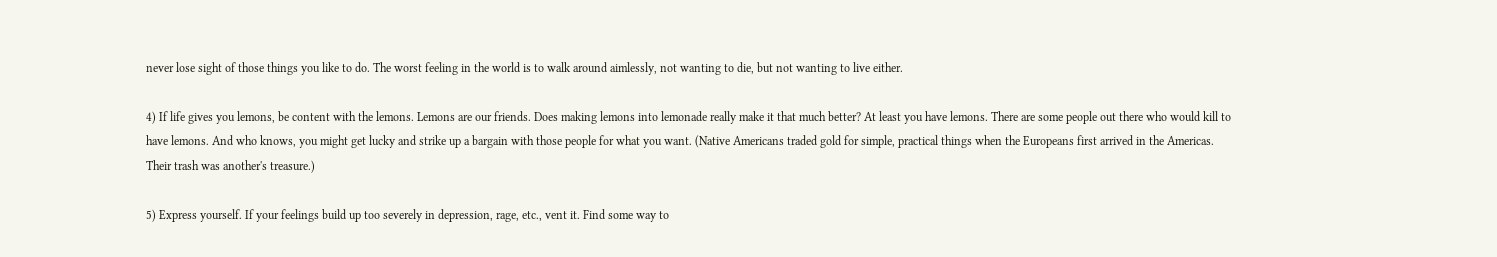never lose sight of those things you like to do. The worst feeling in the world is to walk around aimlessly, not wanting to die, but not wanting to live either.

4) If life gives you lemons, be content with the lemons. Lemons are our friends. Does making lemons into lemonade really make it that much better? At least you have lemons. There are some people out there who would kill to have lemons. And who knows, you might get lucky and strike up a bargain with those people for what you want. (Native Americans traded gold for simple, practical things when the Europeans first arrived in the Americas. Their trash was another's treasure.)

5) Express yourself. If your feelings build up too severely in depression, rage, etc., vent it. Find some way to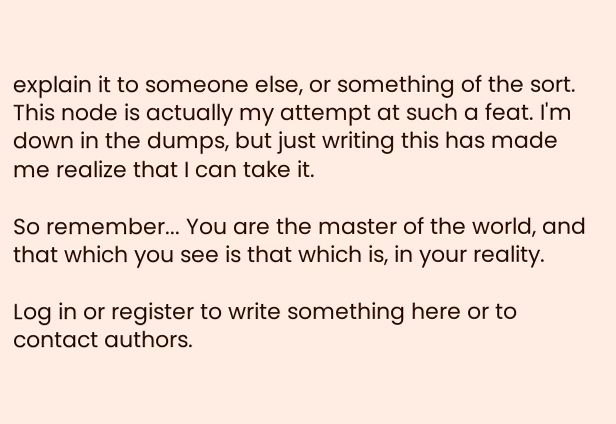explain it to someone else, or something of the sort. This node is actually my attempt at such a feat. I'm down in the dumps, but just writing this has made me realize that I can take it.

So remember... You are the master of the world, and that which you see is that which is, in your reality.

Log in or register to write something here or to contact authors.